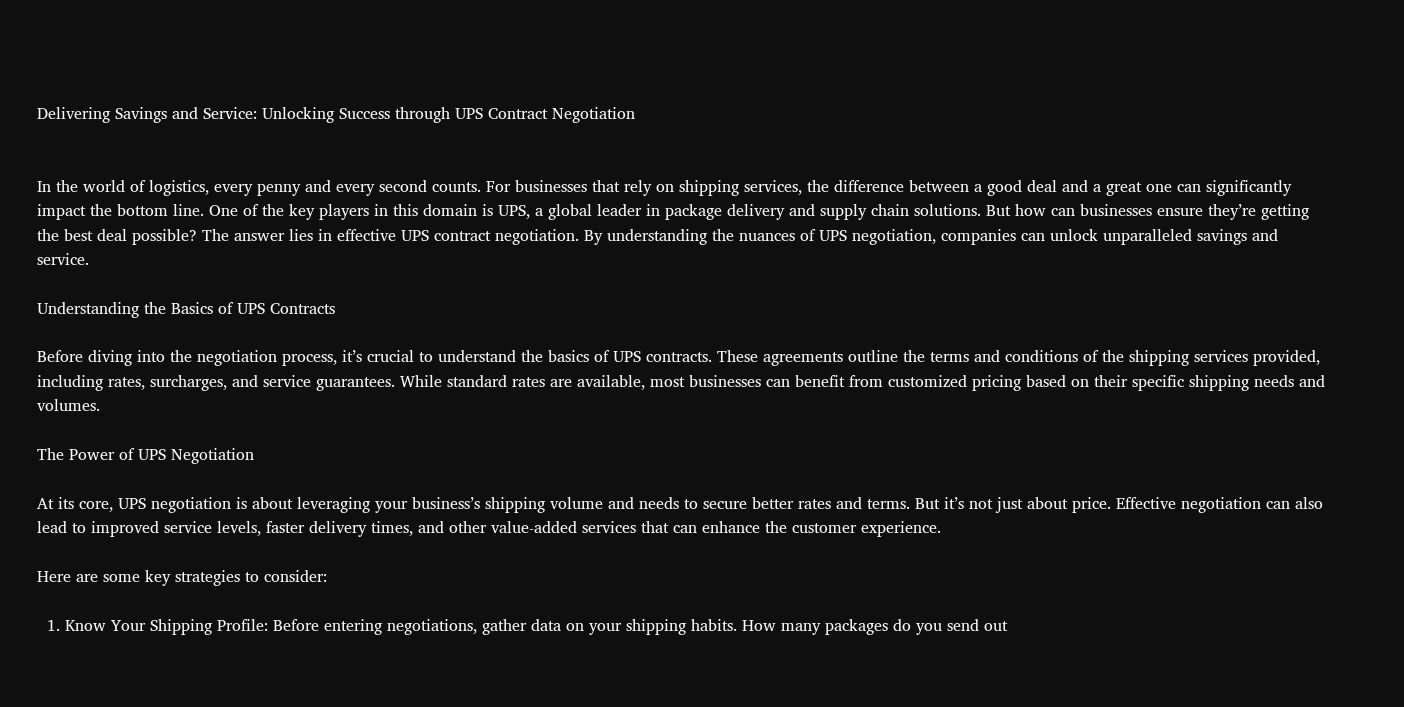Delivering Savings and Service: Unlocking Success through UPS Contract Negotiation


In the world of logistics, every penny and every second counts. For businesses that rely on shipping services, the difference between a good deal and a great one can significantly impact the bottom line. One of the key players in this domain is UPS, a global leader in package delivery and supply chain solutions. But how can businesses ensure they’re getting the best deal possible? The answer lies in effective UPS contract negotiation. By understanding the nuances of UPS negotiation, companies can unlock unparalleled savings and service.

Understanding the Basics of UPS Contracts

Before diving into the negotiation process, it’s crucial to understand the basics of UPS contracts. These agreements outline the terms and conditions of the shipping services provided, including rates, surcharges, and service guarantees. While standard rates are available, most businesses can benefit from customized pricing based on their specific shipping needs and volumes.

The Power of UPS Negotiation

At its core, UPS negotiation is about leveraging your business’s shipping volume and needs to secure better rates and terms. But it’s not just about price. Effective negotiation can also lead to improved service levels, faster delivery times, and other value-added services that can enhance the customer experience.

Here are some key strategies to consider:

  1. Know Your Shipping Profile: Before entering negotiations, gather data on your shipping habits. How many packages do you send out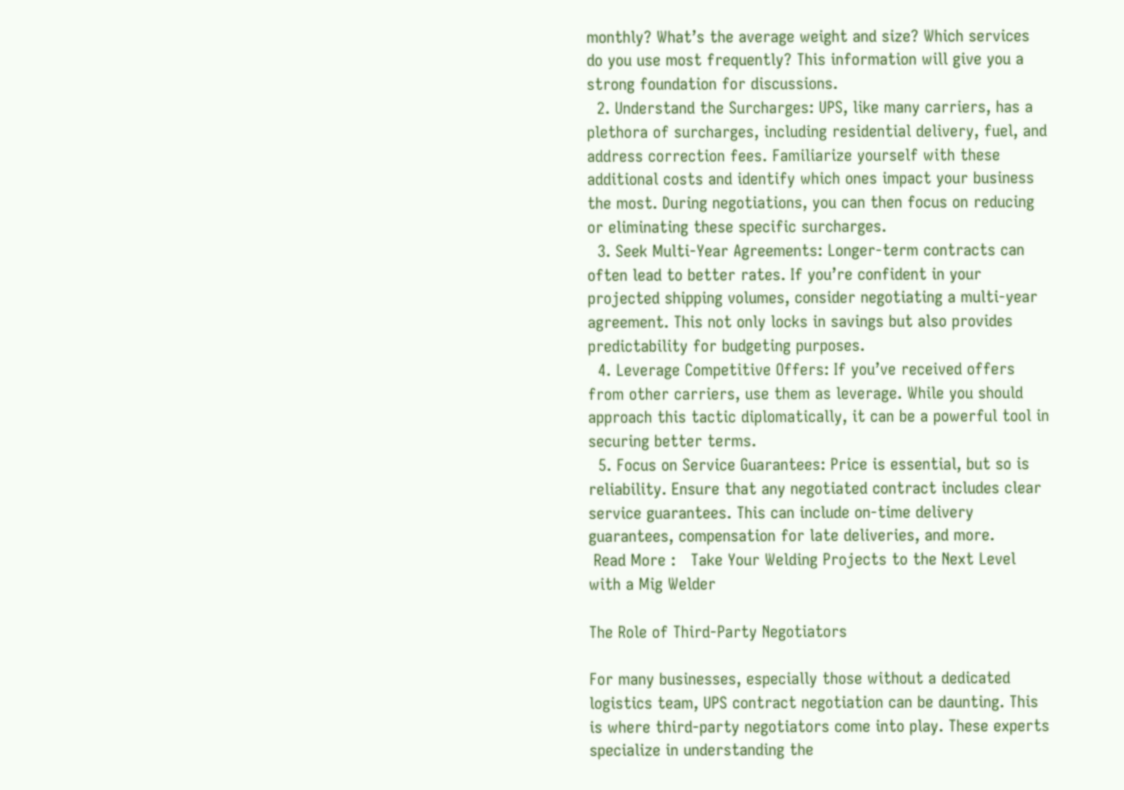monthly? What’s the average weight and size? Which services do you use most frequently? This information will give you a strong foundation for discussions.
  2. Understand the Surcharges: UPS, like many carriers, has a plethora of surcharges, including residential delivery, fuel, and address correction fees. Familiarize yourself with these additional costs and identify which ones impact your business the most. During negotiations, you can then focus on reducing or eliminating these specific surcharges.
  3. Seek Multi-Year Agreements: Longer-term contracts can often lead to better rates. If you’re confident in your projected shipping volumes, consider negotiating a multi-year agreement. This not only locks in savings but also provides predictability for budgeting purposes.
  4. Leverage Competitive Offers: If you’ve received offers from other carriers, use them as leverage. While you should approach this tactic diplomatically, it can be a powerful tool in securing better terms.
  5. Focus on Service Guarantees: Price is essential, but so is reliability. Ensure that any negotiated contract includes clear service guarantees. This can include on-time delivery guarantees, compensation for late deliveries, and more.
 Read More :   Take Your Welding Projects to the Next Level with a Mig Welder

The Role of Third-Party Negotiators

For many businesses, especially those without a dedicated logistics team, UPS contract negotiation can be daunting. This is where third-party negotiators come into play. These experts specialize in understanding the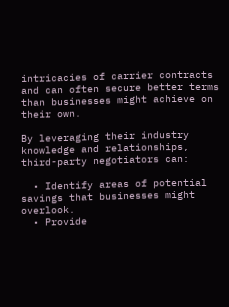intricacies of carrier contracts and can often secure better terms than businesses might achieve on their own.

By leveraging their industry knowledge and relationships, third-party negotiators can:

  • Identify areas of potential savings that businesses might overlook.
  • Provide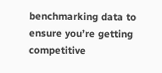benchmarking data to ensure you’re getting competitive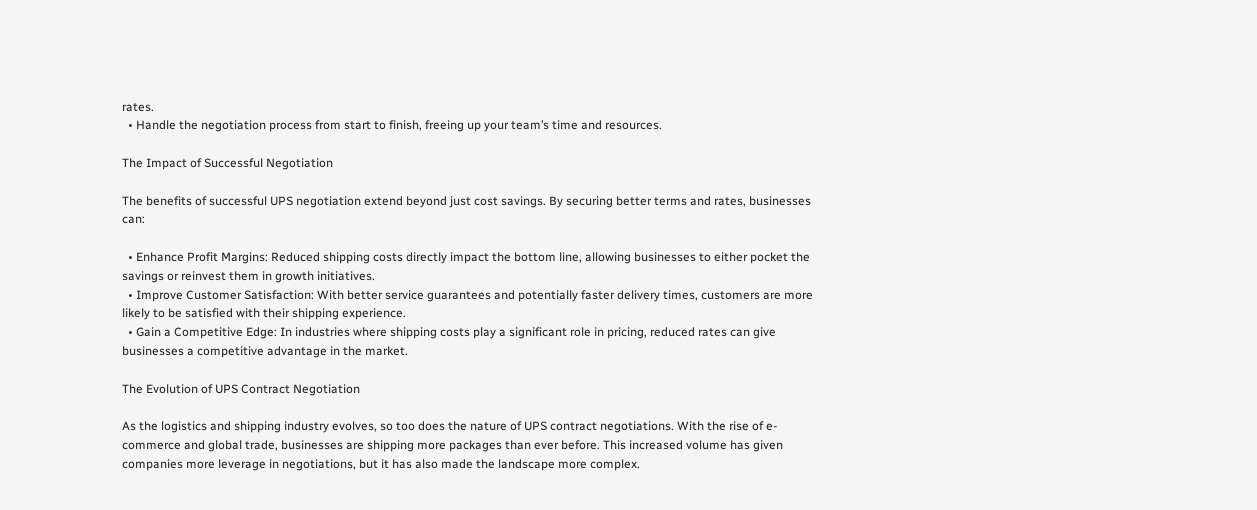rates.
  • Handle the negotiation process from start to finish, freeing up your team’s time and resources.

The Impact of Successful Negotiation

The benefits of successful UPS negotiation extend beyond just cost savings. By securing better terms and rates, businesses can:

  • Enhance Profit Margins: Reduced shipping costs directly impact the bottom line, allowing businesses to either pocket the savings or reinvest them in growth initiatives.
  • Improve Customer Satisfaction: With better service guarantees and potentially faster delivery times, customers are more likely to be satisfied with their shipping experience.
  • Gain a Competitive Edge: In industries where shipping costs play a significant role in pricing, reduced rates can give businesses a competitive advantage in the market.

The Evolution of UPS Contract Negotiation

As the logistics and shipping industry evolves, so too does the nature of UPS contract negotiations. With the rise of e-commerce and global trade, businesses are shipping more packages than ever before. This increased volume has given companies more leverage in negotiations, but it has also made the landscape more complex.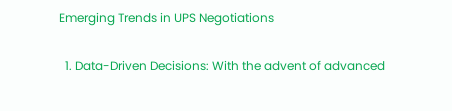Emerging Trends in UPS Negotiations

  1. Data-Driven Decisions: With the advent of advanced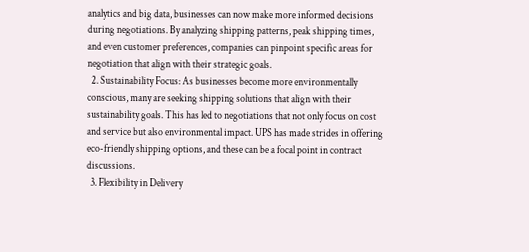analytics and big data, businesses can now make more informed decisions during negotiations. By analyzing shipping patterns, peak shipping times, and even customer preferences, companies can pinpoint specific areas for negotiation that align with their strategic goals.
  2. Sustainability Focus: As businesses become more environmentally conscious, many are seeking shipping solutions that align with their sustainability goals. This has led to negotiations that not only focus on cost and service but also environmental impact. UPS has made strides in offering eco-friendly shipping options, and these can be a focal point in contract discussions.
  3. Flexibility in Delivery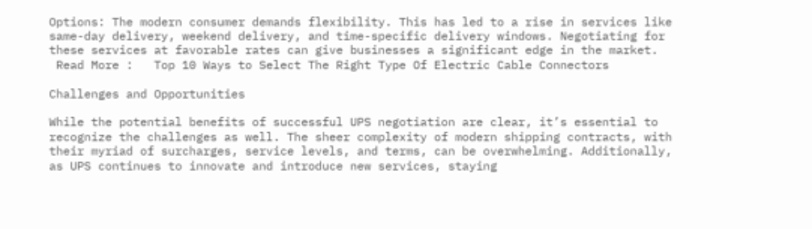Options: The modern consumer demands flexibility. This has led to a rise in services like same-day delivery, weekend delivery, and time-specific delivery windows. Negotiating for these services at favorable rates can give businesses a significant edge in the market.
 Read More :   Top 10 Ways to Select The Right Type Of Electric Cable Connectors

Challenges and Opportunities

While the potential benefits of successful UPS negotiation are clear, it’s essential to recognize the challenges as well. The sheer complexity of modern shipping contracts, with their myriad of surcharges, service levels, and terms, can be overwhelming. Additionally, as UPS continues to innovate and introduce new services, staying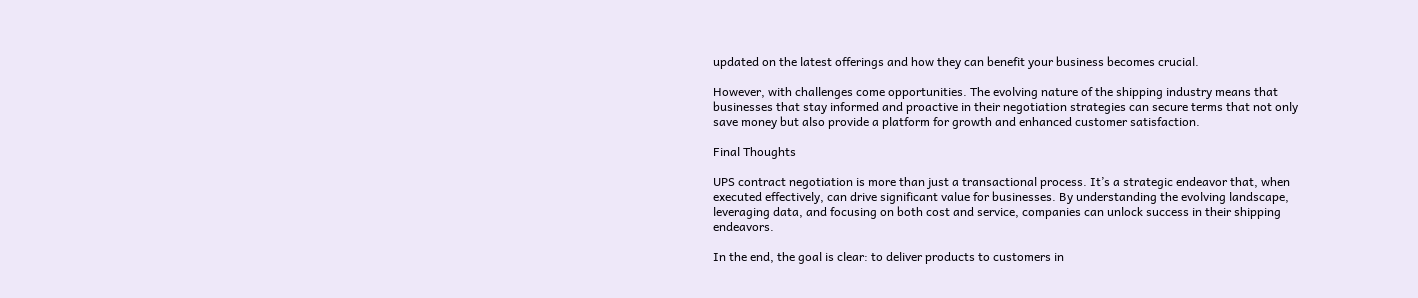updated on the latest offerings and how they can benefit your business becomes crucial.

However, with challenges come opportunities. The evolving nature of the shipping industry means that businesses that stay informed and proactive in their negotiation strategies can secure terms that not only save money but also provide a platform for growth and enhanced customer satisfaction.

Final Thoughts

UPS contract negotiation is more than just a transactional process. It’s a strategic endeavor that, when executed effectively, can drive significant value for businesses. By understanding the evolving landscape, leveraging data, and focusing on both cost and service, companies can unlock success in their shipping endeavors.

In the end, the goal is clear: to deliver products to customers in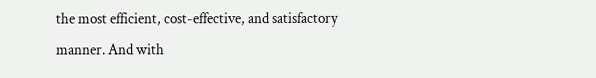the most efficient, cost-effective, and satisfactory manner. And with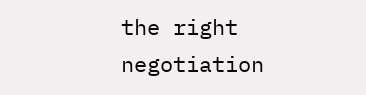the right negotiation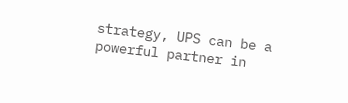strategy, UPS can be a powerful partner in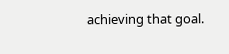achieving that goal.